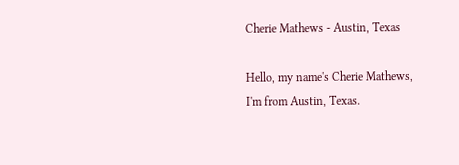Cherie Mathews - Austin, Texas

Hello, my name's Cherie Mathews, I'm from Austin, Texas.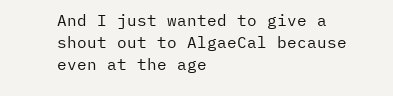And I just wanted to give a shout out to AlgaeCal because even at the age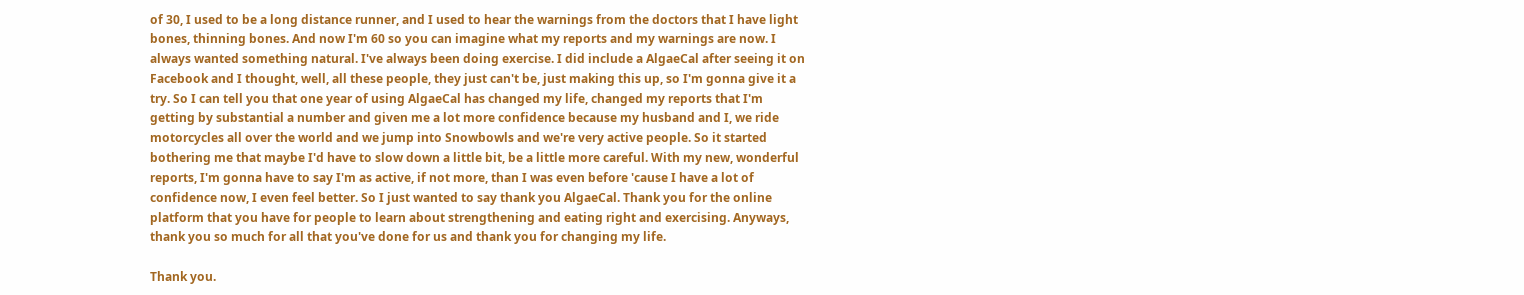of 30, I used to be a long distance runner, and I used to hear the warnings from the doctors that I have light bones, thinning bones. And now I'm 60 so you can imagine what my reports and my warnings are now. I always wanted something natural. I've always been doing exercise. I did include a AlgaeCal after seeing it on Facebook and I thought, well, all these people, they just can't be, just making this up, so I'm gonna give it a try. So I can tell you that one year of using AlgaeCal has changed my life, changed my reports that I'm getting by substantial a number and given me a lot more confidence because my husband and I, we ride motorcycles all over the world and we jump into Snowbowls and we're very active people. So it started bothering me that maybe I'd have to slow down a little bit, be a little more careful. With my new, wonderful reports, I'm gonna have to say I'm as active, if not more, than I was even before 'cause I have a lot of confidence now, I even feel better. So I just wanted to say thank you AlgaeCal. Thank you for the online platform that you have for people to learn about strengthening and eating right and exercising. Anyways, thank you so much for all that you've done for us and thank you for changing my life.

Thank you.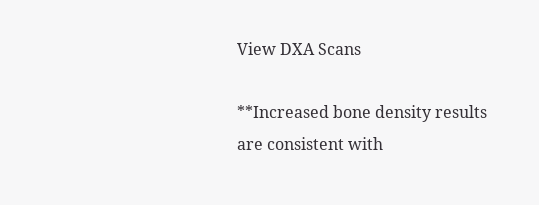View DXA Scans

**Increased bone density results are consistent with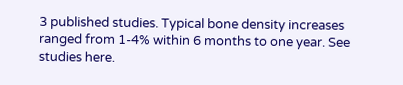3 published studies. Typical bone density increases ranged from 1-4% within 6 months to one year. See studies here.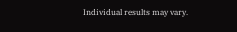Individual results may vary.